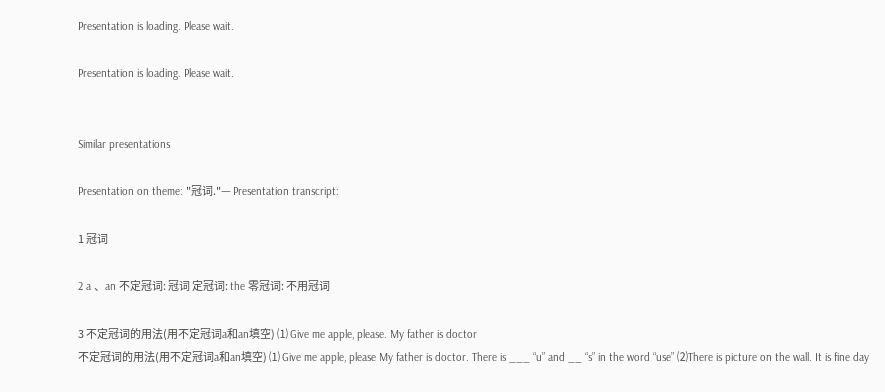Presentation is loading. Please wait.

Presentation is loading. Please wait.


Similar presentations

Presentation on theme: "冠词."— Presentation transcript:

1 冠词

2 a 、an 不定冠词: 冠词 定冠词: the 零冠词: 不用冠词

3 不定冠词的用法(用不定冠词a和an填空) ⑴ Give me apple, please. My father is doctor
不定冠词的用法(用不定冠词a和an填空) ⑴ Give me apple, please My father is doctor. There is ___ “u” and __ “s” in the word “use” ⑵There is picture on the wall. It is fine day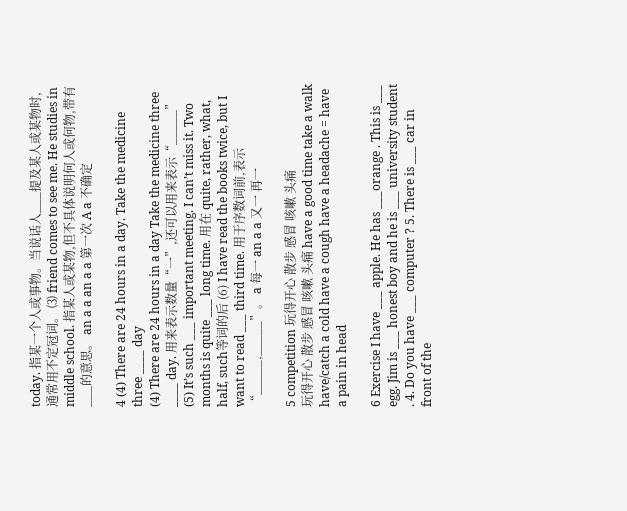today. 指某一个人或事物。当说话人___提及某人或某物时,通常用不定冠词。 ⑶ friend comes to see me. He studies in middle school. 指某人或某物,但不具体说明何人或何物,带有___的意思。 an a a an a a 第一次 A a 不确定

4 (4) There are 24 hours in a day. Take the medicine three ____ day
(4) There are 24 hours in a day Take the medicine three ____ day. 用来表示数量“一”,还可以用来表示“_____” (5) It’s such ___ important meeting. I can’t miss it. Two months is quite ___ long time. 用在 quite, rather, what, half, such等词的后 (6) I have read the books twice, but I want to read ___ third time. 用于序数词前,表示“_____,_____”。 a 每一 an a a 又一 再一

5 competition 玩得开心 散步 感冒 咳嗽 头痛
玩得开心 散步 感冒 咳嗽 头痛 have a good time take a walk have/catch a cold have a cough have a headache = have a pain in head

6 Exercise I have ___ apple. He has ___orange . This is ___ egg. Jim is ___ honest boy and he is ___ university student . 4. Do you have ___ computer ? 5. There is ___ car in front of the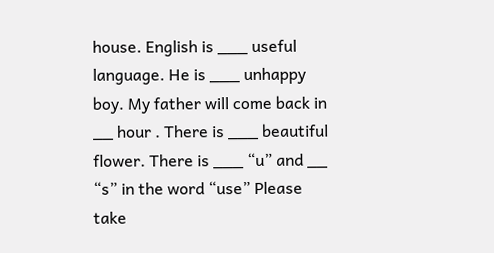house. English is ___ useful language. He is ___ unhappy boy. My father will come back in __ hour . There is ___ beautiful flower. There is ___ “u” and __ “s” in the word “use” Please take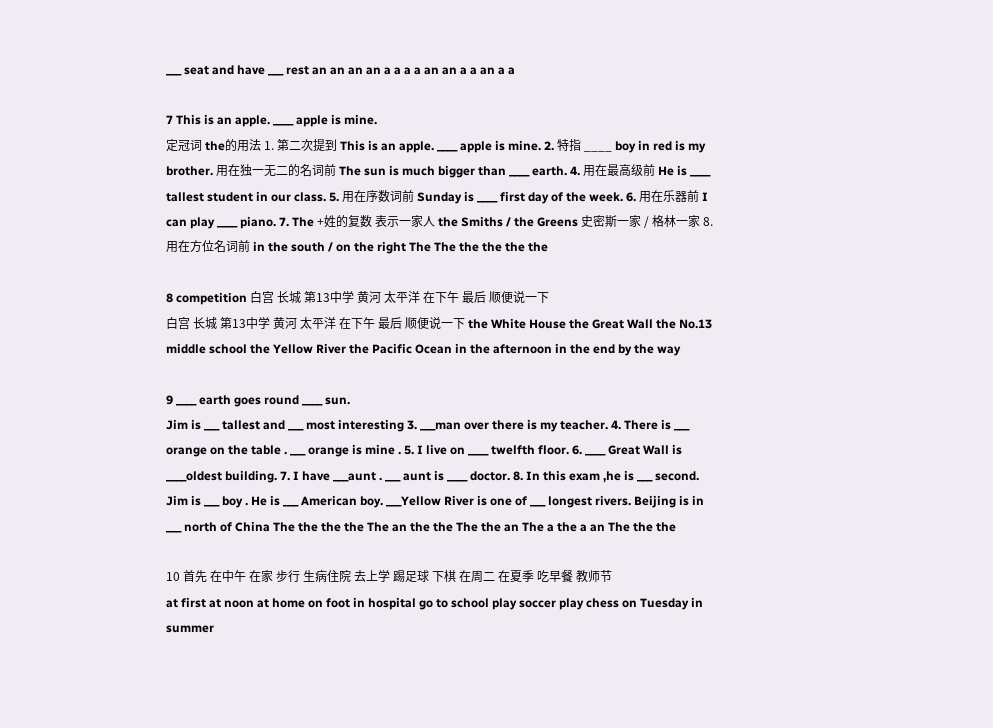___ seat and have ___ rest an an an an a a a a an an a a an a a

7 This is an apple. ____ apple is mine.
定冠词 the的用法 1. 第二次提到 This is an apple. ____ apple is mine. 2. 特指 ____ boy in red is my brother. 用在独一无二的名词前 The sun is much bigger than ____ earth. 4. 用在最高级前 He is ____ tallest student in our class. 5. 用在序数词前 Sunday is ____ first day of the week. 6. 用在乐器前 I can play ____ piano. 7. The +姓的复数 表示一家人 the Smiths / the Greens 史密斯一家 / 格林一家 8. 用在方位名词前 in the south / on the right The The the the the the

8 competition 白宫 长城 第13中学 黄河 太平洋 在下午 最后 顺便说一下
白宫 长城 第13中学 黄河 太平洋 在下午 最后 顺便说一下 the White House the Great Wall the No.13 middle school the Yellow River the Pacific Ocean in the afternoon in the end by the way

9 ____ earth goes round ____ sun.
Jim is ___ tallest and ___ most interesting 3. ___man over there is my teacher. 4. There is ___ orange on the table . ___ orange is mine . 5. I live on ____ twelfth floor. 6. ____ Great Wall is ____oldest building. 7. I have ___aunt . ___ aunt is ____ doctor. 8. In this exam ,he is ___ second. Jim is ___ boy . He is ___ American boy. ___Yellow River is one of ___ longest rivers. Beijing is in ___ north of China The the the the The an the the The the an The a the a an The the the

10 首先 在中午 在家 步行 生病住院 去上学 踢足球 下棋 在周二 在夏季 吃早餐 教师节
at first at noon at home on foot in hospital go to school play soccer play chess on Tuesday in summer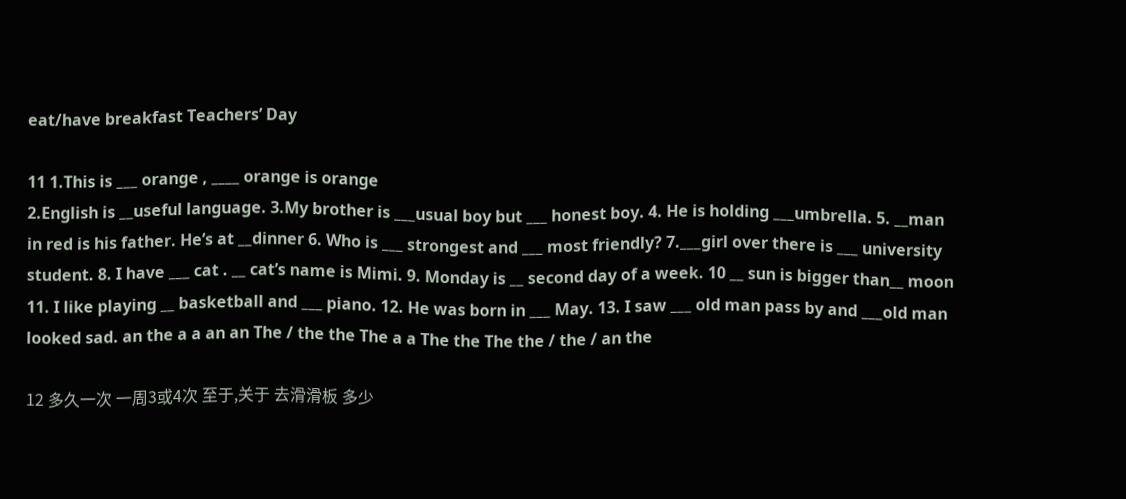eat/have breakfast Teachers’ Day

11 1.This is ___ orange , ____ orange is orange
2.English is __useful language. 3.My brother is ___usual boy but ___ honest boy. 4. He is holding ___umbrella. 5. __man in red is his father. He’s at __dinner 6. Who is ___ strongest and ___ most friendly? 7.___girl over there is ___ university student. 8. I have ___ cat . __ cat’s name is Mimi. 9. Monday is __ second day of a week. 10 __ sun is bigger than__ moon 11. I like playing __ basketball and ___ piano. 12. He was born in ___ May. 13. I saw ___ old man pass by and ___old man looked sad. an the a a an an The / the the The a a The the The the / the / an the

12 多久一次 一周3或4次 至于,关于 去滑滑板 多少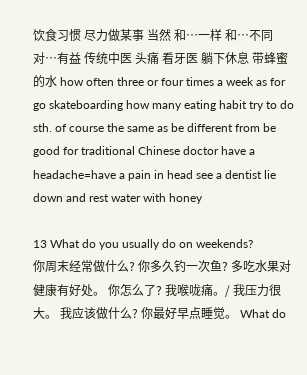饮食习惯 尽力做某事 当然 和…一样 和…不同 对…有益 传统中医 头痛 看牙医 躺下休息 带蜂蜜的水 how often three or four times a week as for go skateboarding how many eating habit try to do sth. of course the same as be different from be good for traditional Chinese doctor have a headache=have a pain in head see a dentist lie down and rest water with honey

13 What do you usually do on weekends?
你周末经常做什么? 你多久钓一次鱼? 多吃水果对健康有好处。 你怎么了? 我喉咙痛。/ 我压力很大。 我应该做什么? 你最好早点睡觉。 What do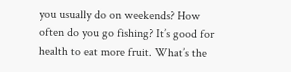you usually do on weekends? How often do you go fishing? It’s good for health to eat more fruit. What’s the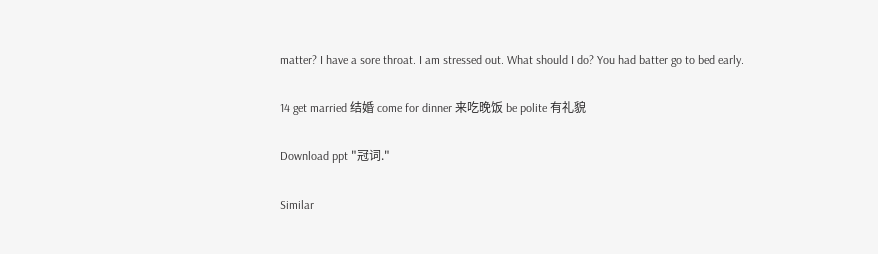matter? I have a sore throat. I am stressed out. What should I do? You had batter go to bed early.

14 get married 结婚 come for dinner 来吃晚饭 be polite 有礼貌

Download ppt "冠词."

Similar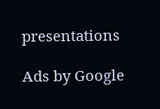presentations

Ads by Google